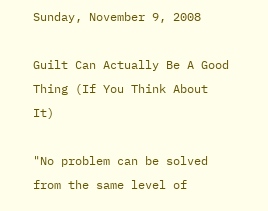Sunday, November 9, 2008

Guilt Can Actually Be A Good Thing (If You Think About It)

"No problem can be solved from the same level of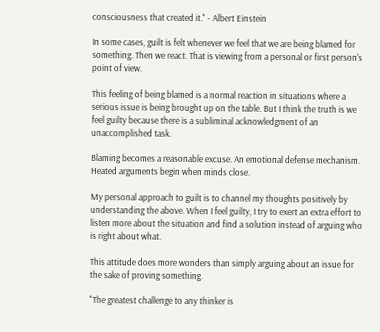consciousness that created it." - Albert Einstein

In some cases, guilt is felt whenever we feel that we are being blamed for something. Then we react. That is viewing from a personal or first person's point of view.

This feeling of being blamed is a normal reaction in situations where a serious issue is being brought up on the table. But I think the truth is we feel guilty because there is a subliminal acknowledgment of an unaccomplished task.

Blaming becomes a reasonable excuse. An emotional defense mechanism. Heated arguments begin when minds close.

My personal approach to guilt is to channel my thoughts positively by understanding the above. When I feel guilty, I try to exert an extra effort to listen more about the situation and find a solution instead of arguing who is right about what.

This attitude does more wonders than simply arguing about an issue for the sake of proving something.

"The greatest challenge to any thinker is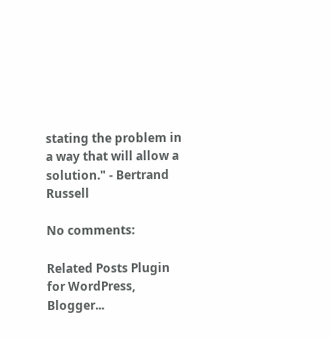stating the problem in a way that will allow a solution." - Bertrand Russell

No comments:

Related Posts Plugin for WordPress, Blogger...